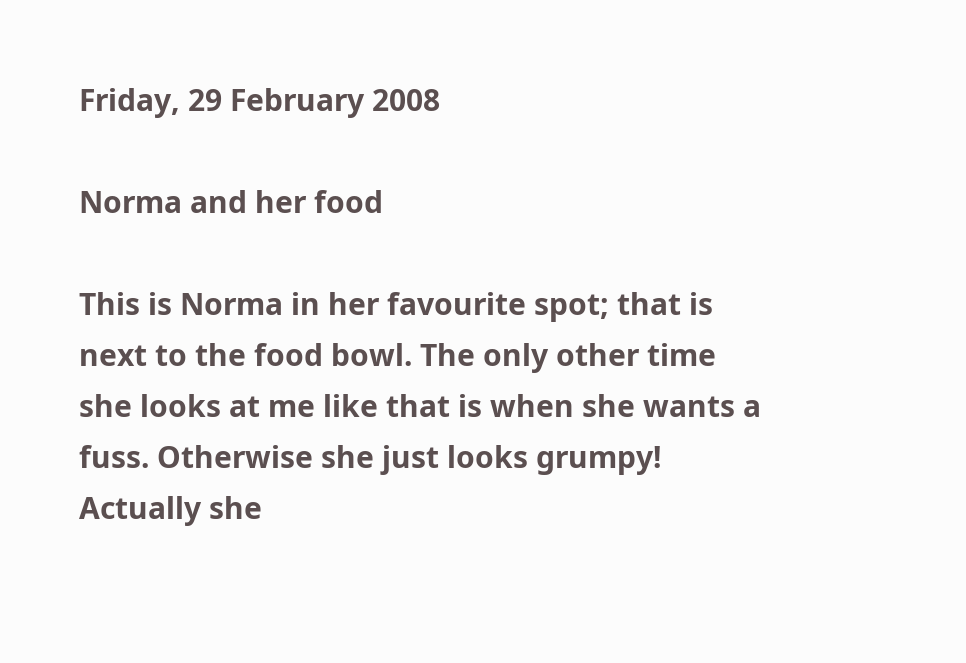Friday, 29 February 2008

Norma and her food

This is Norma in her favourite spot; that is next to the food bowl. The only other time she looks at me like that is when she wants a fuss. Otherwise she just looks grumpy!
Actually she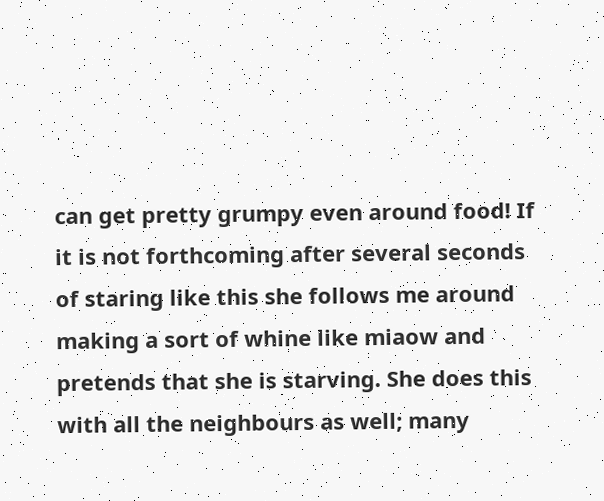can get pretty grumpy even around food! If it is not forthcoming after several seconds of staring like this she follows me around making a sort of whine like miaow and pretends that she is starving. She does this with all the neighbours as well; many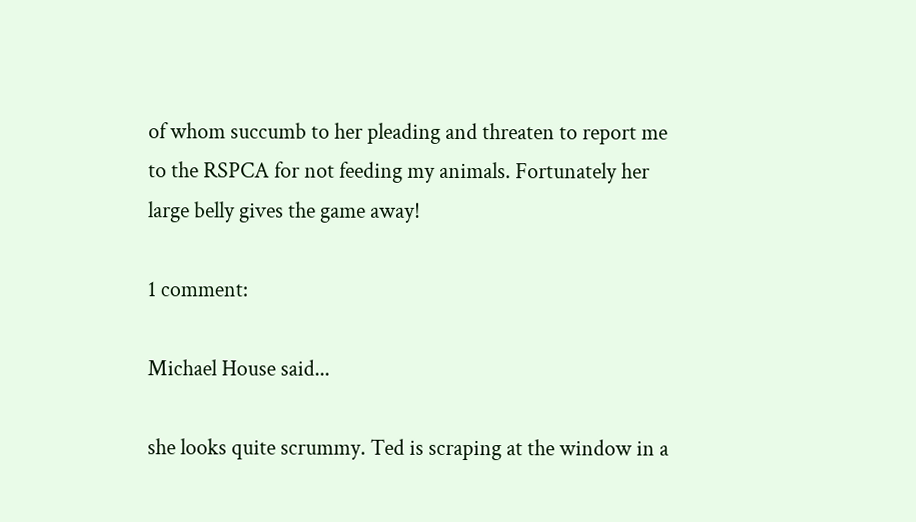of whom succumb to her pleading and threaten to report me to the RSPCA for not feeding my animals. Fortunately her large belly gives the game away!

1 comment:

Michael House said...

she looks quite scrummy. Ted is scraping at the window in a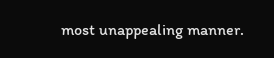most unappealing manner.